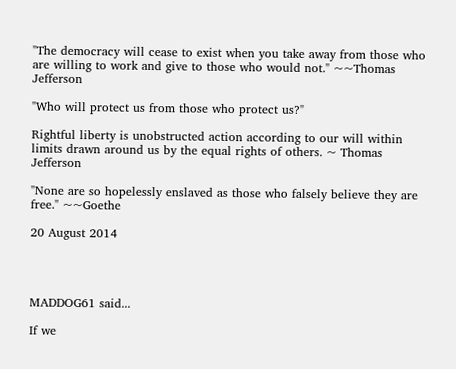"The democracy will cease to exist when you take away from those who are willing to work and give to those who would not." ~~Thomas Jefferson

"Who will protect us from those who protect us?"

Rightful liberty is unobstructed action according to our will within limits drawn around us by the equal rights of others. ~ Thomas Jefferson

"None are so hopelessly enslaved as those who falsely believe they are free." ~~Goethe

20 August 2014




MADDOG61 said...

If we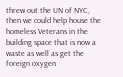threw out the UN of NYC, then we could help house the homeless Veterans in the building space that is now a waste as well as get the foreign oxygen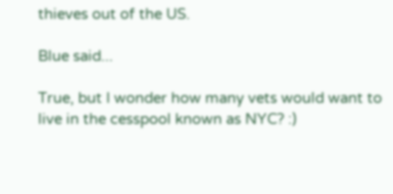thieves out of the US.

Blue said...

True, but I wonder how many vets would want to live in the cesspool known as NYC? :)